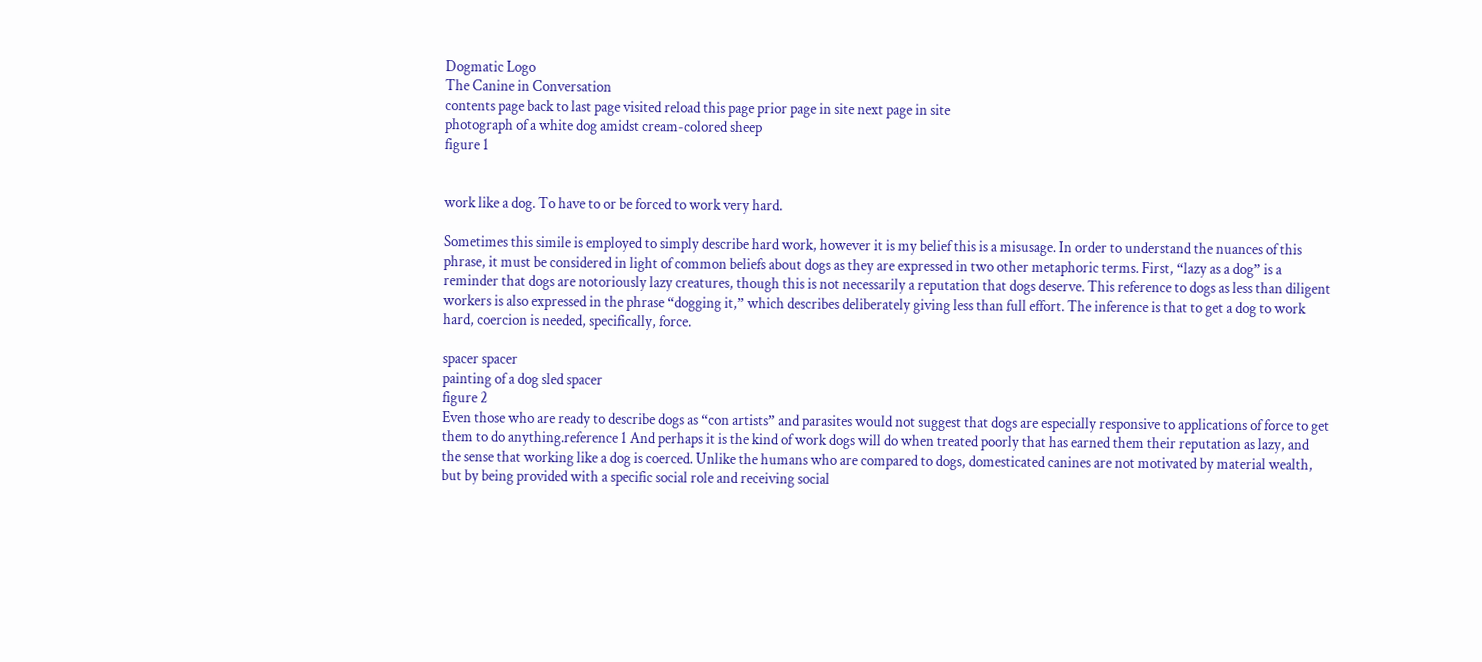Dogmatic Logo
The Canine in Conversation
contents page back to last page visited reload this page prior page in site next page in site
photograph of a white dog amidst cream-colored sheep
figure 1


work like a dog. To have to or be forced to work very hard.

Sometimes this simile is employed to simply describe hard work, however it is my belief this is a misusage. In order to understand the nuances of this phrase, it must be considered in light of common beliefs about dogs as they are expressed in two other metaphoric terms. First, “lazy as a dog” is a reminder that dogs are notoriously lazy creatures, though this is not necessarily a reputation that dogs deserve. This reference to dogs as less than diligent workers is also expressed in the phrase “dogging it,” which describes deliberately giving less than full effort. The inference is that to get a dog to work hard, coercion is needed, specifically, force.

spacer spacer
painting of a dog sled spacer
figure 2
Even those who are ready to describe dogs as “con artists” and parasites would not suggest that dogs are especially responsive to applications of force to get them to do anything.reference 1 And perhaps it is the kind of work dogs will do when treated poorly that has earned them their reputation as lazy, and the sense that working like a dog is coerced. Unlike the humans who are compared to dogs, domesticated canines are not motivated by material wealth, but by being provided with a specific social role and receiving social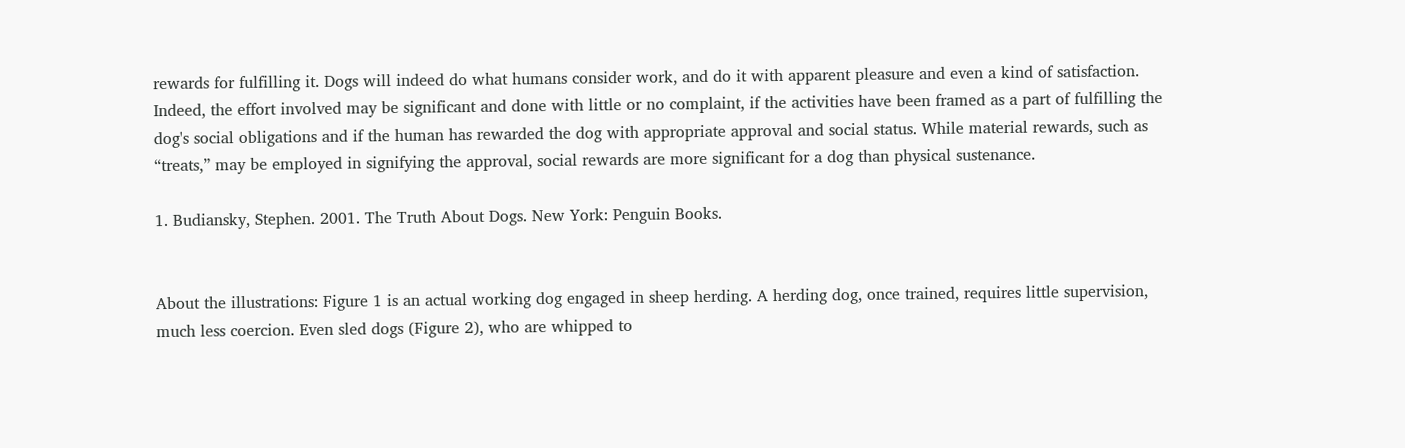rewards for fulfilling it. Dogs will indeed do what humans consider work, and do it with apparent pleasure and even a kind of satisfaction. Indeed, the effort involved may be significant and done with little or no complaint, if the activities have been framed as a part of fulfilling the dog's social obligations and if the human has rewarded the dog with appropriate approval and social status. While material rewards, such as “treats,” may be employed in signifying the approval, social rewards are more significant for a dog than physical sustenance.

1. Budiansky, Stephen. 2001. The Truth About Dogs. New York: Penguin Books.


About the illustrations: Figure 1 is an actual working dog engaged in sheep herding. A herding dog, once trained, requires little supervision, much less coercion. Even sled dogs (Figure 2), who are whipped to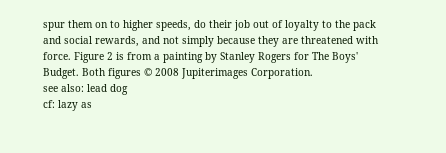spur them on to higher speeds, do their job out of loyalty to the pack and social rewards, and not simply because they are threatened with force. Figure 2 is from a painting by Stanley Rogers for The Boys' Budget. Both figures © 2008 Jupiterimages Corporation.
see also: lead dog
cf: lazy as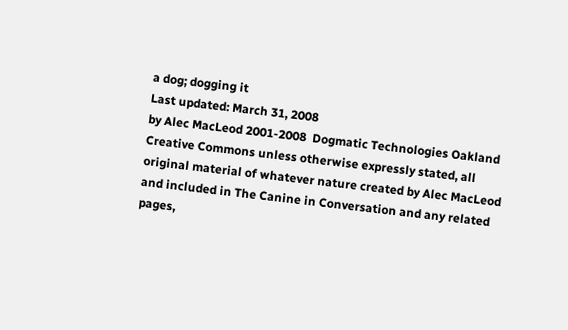a dog; dogging it
Last updated: March 31, 2008
by Alec MacLeod 2001-2008  Dogmatic Technologies Oakland Creative Commons unless otherwise expressly stated, all original material of whatever nature created by Alec MacLeod and included in The Canine in Conversation and any related pages,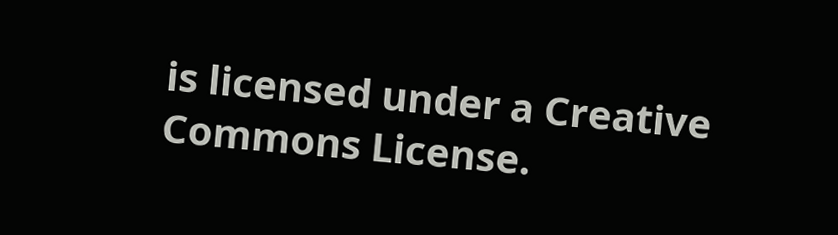is licensed under a Creative Commons License.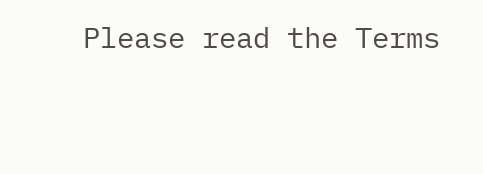Please read the Terms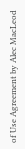of Use Agreement by Alec MacLeod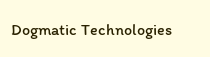Dogmatic Technologies